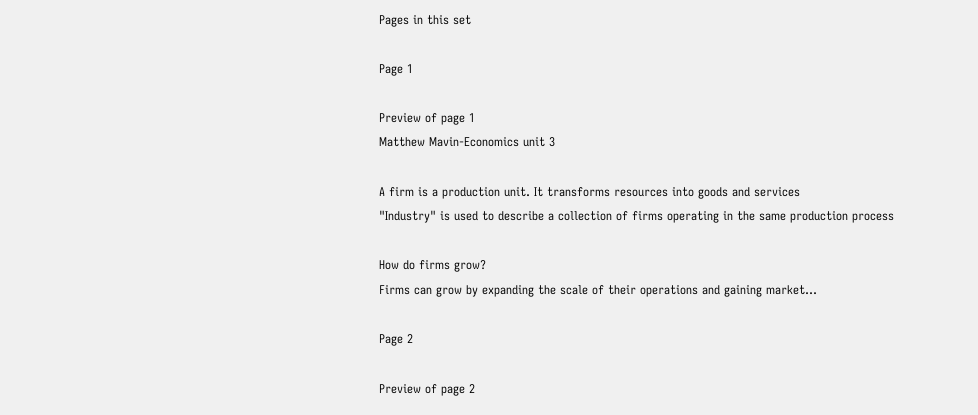Pages in this set

Page 1

Preview of page 1
Matthew Mavin-Economics unit 3

A firm is a production unit. It transforms resources into goods and services
"Industry" is used to describe a collection of firms operating in the same production process

How do firms grow?
Firms can grow by expanding the scale of their operations and gaining market…

Page 2

Preview of page 2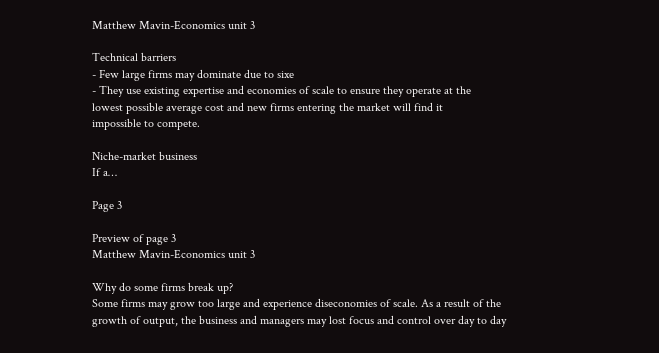Matthew Mavin-Economics unit 3

Technical barriers
- Few large firms may dominate due to sixe
- They use existing expertise and economies of scale to ensure they operate at the
lowest possible average cost and new firms entering the market will find it
impossible to compete.

Niche-market business
If a…

Page 3

Preview of page 3
Matthew Mavin-Economics unit 3

Why do some firms break up?
Some firms may grow too large and experience diseconomies of scale. As a result of the
growth of output, the business and managers may lost focus and control over day to day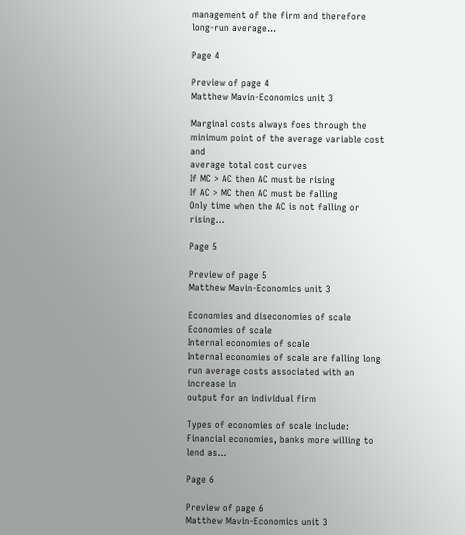management of the firm and therefore long-run average…

Page 4

Preview of page 4
Matthew Mavin-Economics unit 3

Marginal costs always foes through the minimum point of the average variable cost and
average total cost curves
If MC > AC then AC must be rising
If AC > MC then AC must be falling
Only time when the AC is not falling or rising…

Page 5

Preview of page 5
Matthew Mavin-Economics unit 3

Economies and diseconomies of scale
Economies of scale
Internal economies of scale
Internal economies of scale are falling long run average costs associated with an increase in
output for an individual firm

Types of economies of scale include:
Financial economies, banks more willing to lend as…

Page 6

Preview of page 6
Matthew Mavin-Economics unit 3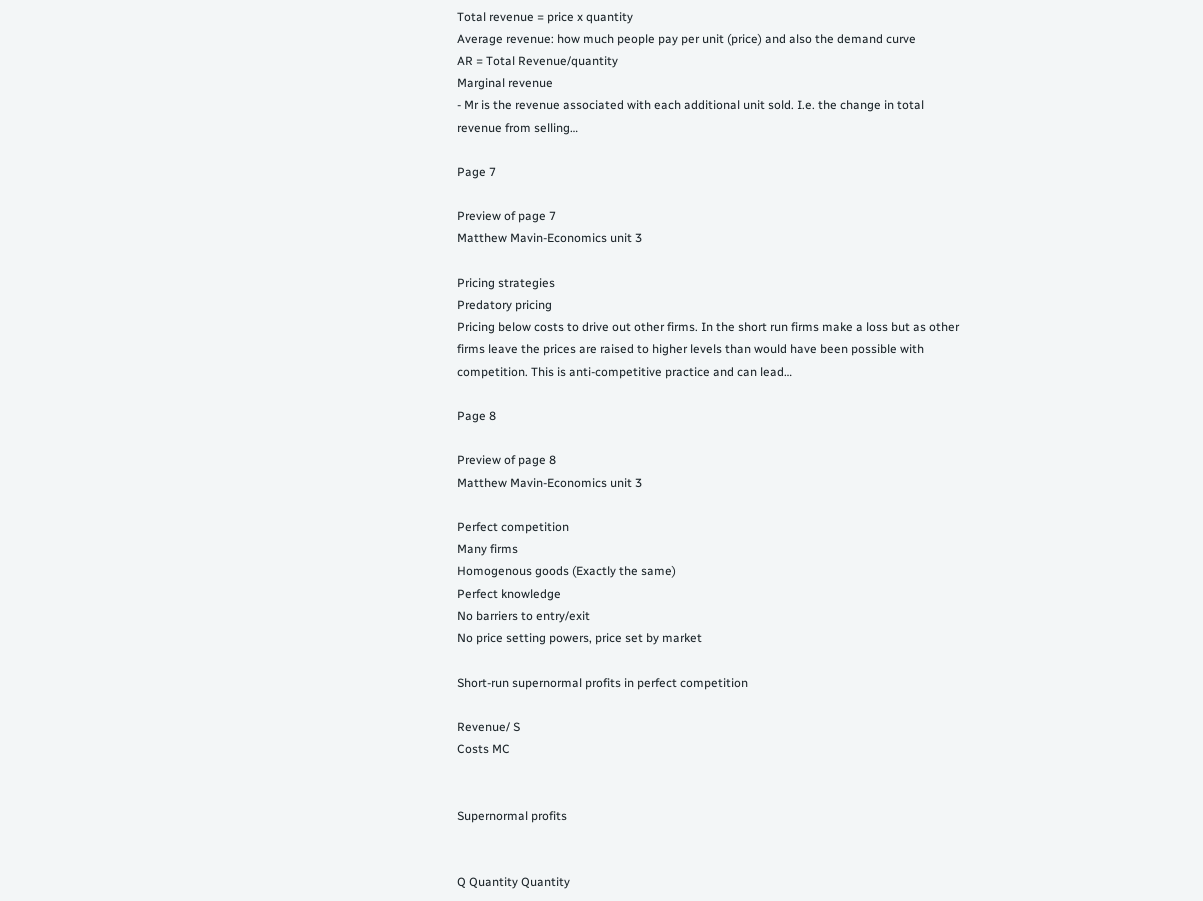Total revenue = price x quantity
Average revenue: how much people pay per unit (price) and also the demand curve
AR = Total Revenue/quantity
Marginal revenue
- Mr is the revenue associated with each additional unit sold. I.e. the change in total
revenue from selling…

Page 7

Preview of page 7
Matthew Mavin-Economics unit 3

Pricing strategies
Predatory pricing
Pricing below costs to drive out other firms. In the short run firms make a loss but as other
firms leave the prices are raised to higher levels than would have been possible with
competition. This is anti-competitive practice and can lead…

Page 8

Preview of page 8
Matthew Mavin-Economics unit 3

Perfect competition
Many firms
Homogenous goods (Exactly the same)
Perfect knowledge
No barriers to entry/exit
No price setting powers, price set by market

Short-run supernormal profits in perfect competition

Revenue/ S
Costs MC


Supernormal profits


Q Quantity Quantity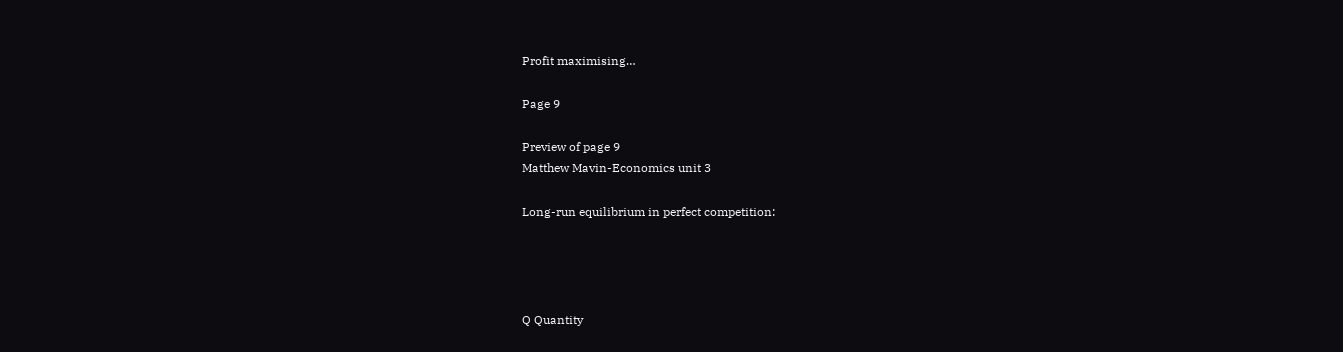Profit maximising…

Page 9

Preview of page 9
Matthew Mavin-Economics unit 3

Long-run equilibrium in perfect competition:




Q Quantity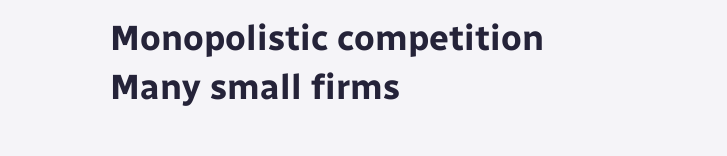Monopolistic competition
Many small firms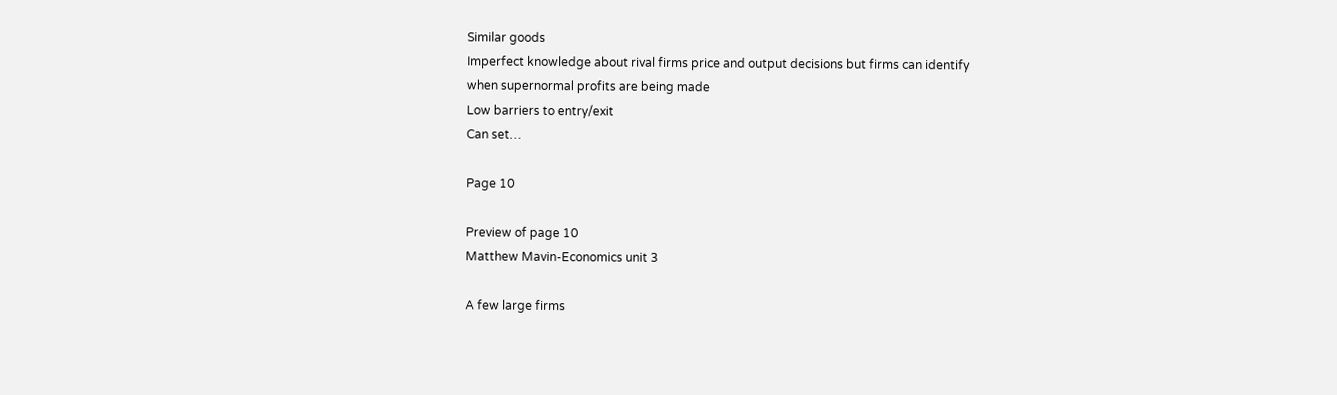Similar goods
Imperfect knowledge about rival firms price and output decisions but firms can identify
when supernormal profits are being made
Low barriers to entry/exit
Can set…

Page 10

Preview of page 10
Matthew Mavin-Economics unit 3

A few large firms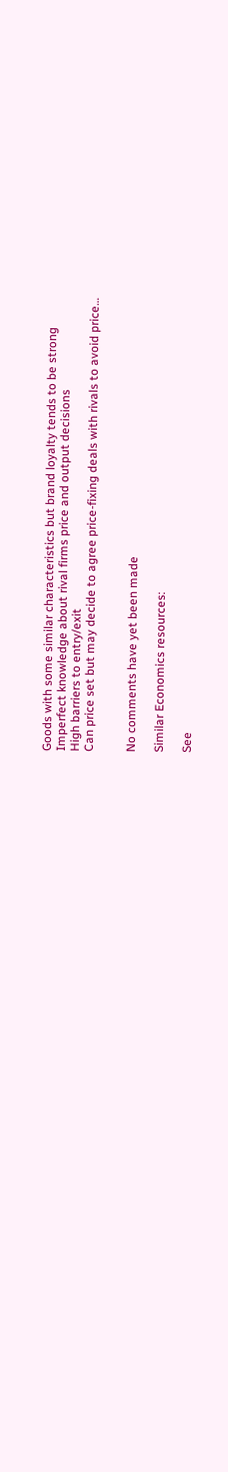Goods with some similar characteristics but brand loyalty tends to be strong
Imperfect knowledge about rival firms price and output decisions
High barriers to entry/exit
Can price set but may decide to agree price-fixing deals with rivals to avoid price…


No comments have yet been made

Similar Economics resources:

See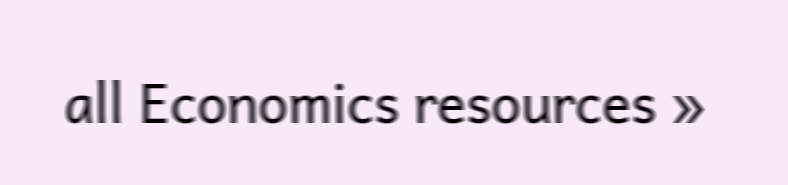all Economics resources »